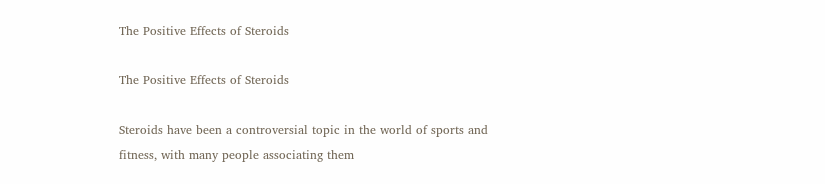The Positive Effects of Steroids

The Positive Effects of Steroids

Steroids have been a controversial topic in the world of sports and fitness, with many people associating them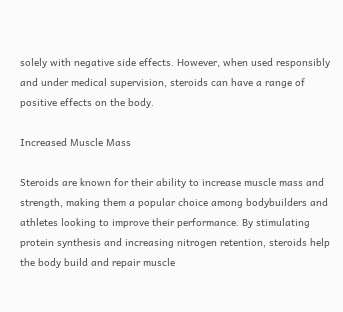solely with negative side effects. However, when used responsibly and under medical supervision, steroids can have a range of positive effects on the body.

Increased Muscle Mass

Steroids are known for their ability to increase muscle mass and strength, making them a popular choice among bodybuilders and athletes looking to improve their performance. By stimulating protein synthesis and increasing nitrogen retention, steroids help the body build and repair muscle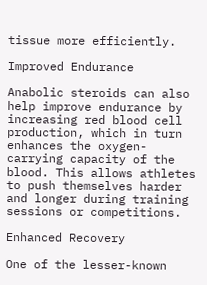tissue more efficiently.

Improved Endurance

Anabolic steroids can also help improve endurance by increasing red blood cell production, which in turn enhances the oxygen-carrying capacity of the blood. This allows athletes to push themselves harder and longer during training sessions or competitions.

Enhanced Recovery

One of the lesser-known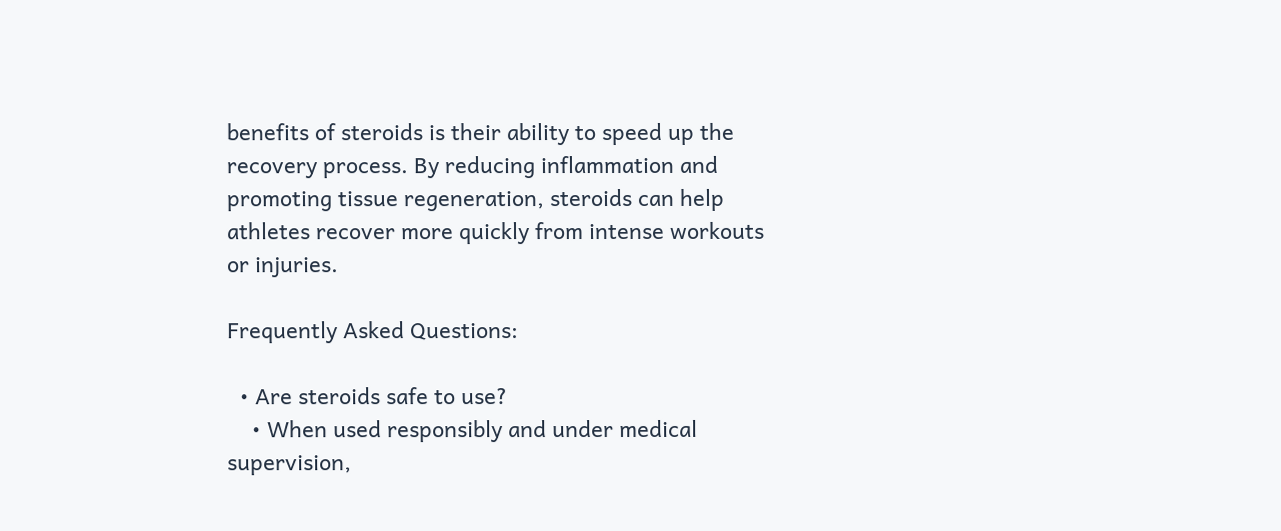benefits of steroids is their ability to speed up the recovery process. By reducing inflammation and promoting tissue regeneration, steroids can help athletes recover more quickly from intense workouts or injuries.

Frequently Asked Questions:

  • Are steroids safe to use?
    • When used responsibly and under medical supervision,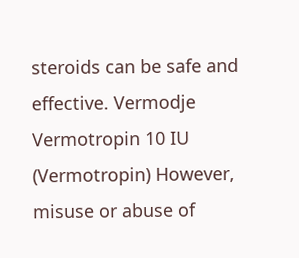steroids can be safe and effective. Vermodje Vermotropin 10 IU (Vermotropin) However, misuse or abuse of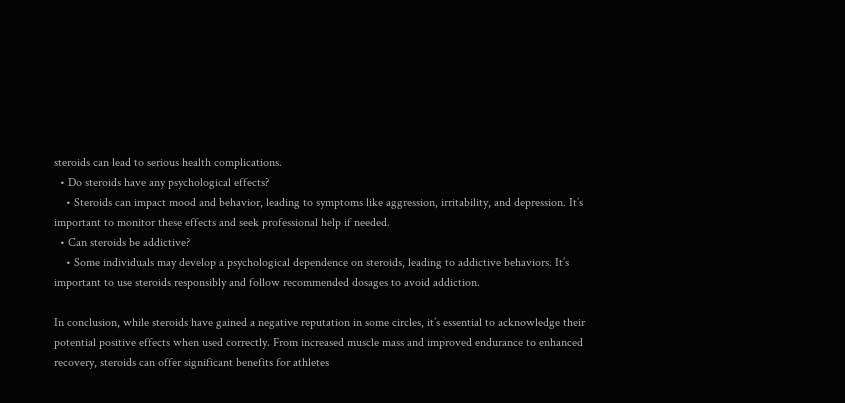steroids can lead to serious health complications.
  • Do steroids have any psychological effects?
    • Steroids can impact mood and behavior, leading to symptoms like aggression, irritability, and depression. It’s important to monitor these effects and seek professional help if needed.
  • Can steroids be addictive?
    • Some individuals may develop a psychological dependence on steroids, leading to addictive behaviors. It’s important to use steroids responsibly and follow recommended dosages to avoid addiction.

In conclusion, while steroids have gained a negative reputation in some circles, it’s essential to acknowledge their potential positive effects when used correctly. From increased muscle mass and improved endurance to enhanced recovery, steroids can offer significant benefits for athletes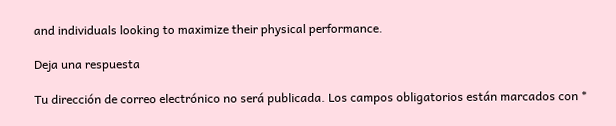and individuals looking to maximize their physical performance.

Deja una respuesta

Tu dirección de correo electrónico no será publicada. Los campos obligatorios están marcados con *